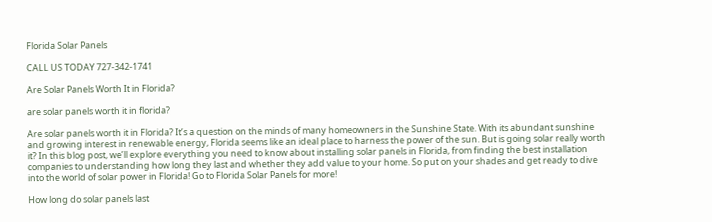Florida Solar Panels

CALL US TODAY 727-342-1741

Are Solar Panels Worth It in Florida?

are solar panels worth it in florida?

Are solar panels worth it in Florida? It’s a question on the minds of many homeowners in the Sunshine State. With its abundant sunshine and growing interest in renewable energy, Florida seems like an ideal place to harness the power of the sun. But is going solar really worth it? In this blog post, we’ll explore everything you need to know about installing solar panels in Florida, from finding the best installation companies to understanding how long they last and whether they add value to your home. So put on your shades and get ready to dive into the world of solar power in Florida! Go to Florida Solar Panels for more!

How long do solar panels last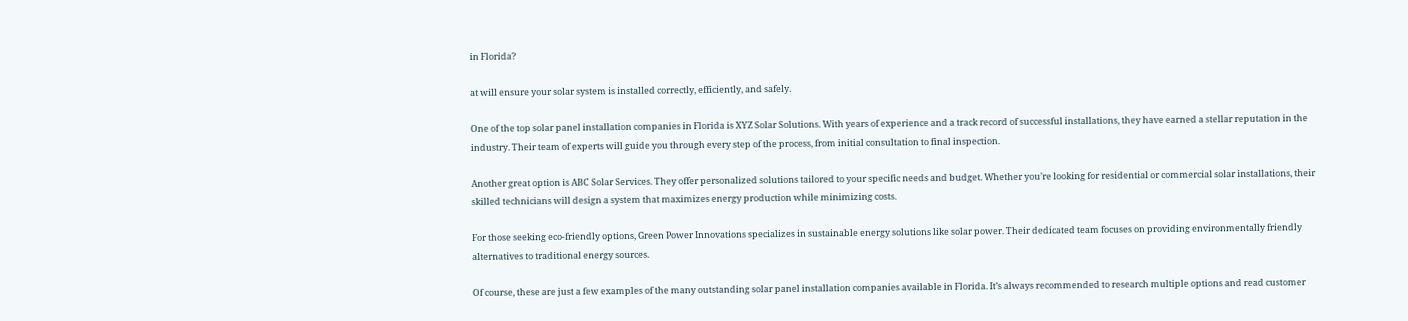in Florida?

at will ensure your solar system is installed correctly, efficiently, and safely.

One of the top solar panel installation companies in Florida is XYZ Solar Solutions. With years of experience and a track record of successful installations, they have earned a stellar reputation in the industry. Their team of experts will guide you through every step of the process, from initial consultation to final inspection.

Another great option is ABC Solar Services. They offer personalized solutions tailored to your specific needs and budget. Whether you’re looking for residential or commercial solar installations, their skilled technicians will design a system that maximizes energy production while minimizing costs.

For those seeking eco-friendly options, Green Power Innovations specializes in sustainable energy solutions like solar power. Their dedicated team focuses on providing environmentally friendly alternatives to traditional energy sources.

Of course, these are just a few examples of the many outstanding solar panel installation companies available in Florida. It’s always recommended to research multiple options and read customer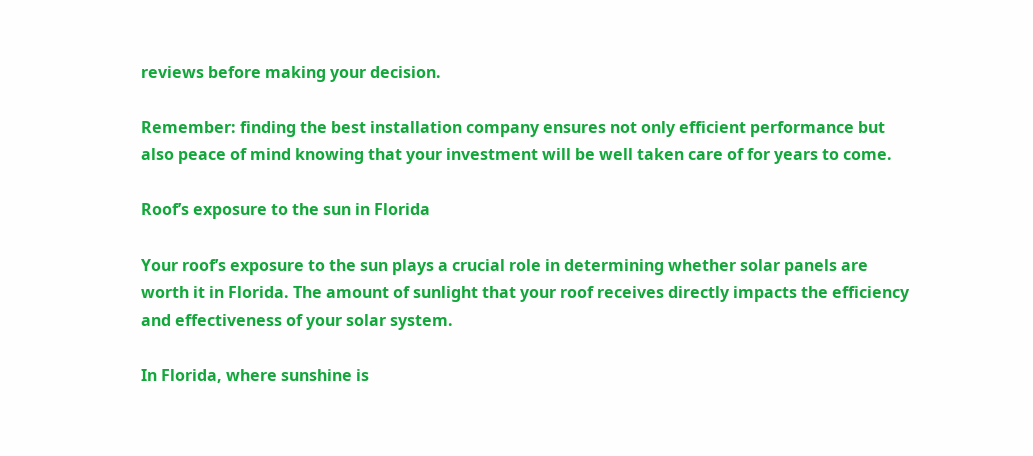reviews before making your decision.

Remember: finding the best installation company ensures not only efficient performance but also peace of mind knowing that your investment will be well taken care of for years to come.

Roof’s exposure to the sun in Florida

Your roof’s exposure to the sun plays a crucial role in determining whether solar panels are worth it in Florida. The amount of sunlight that your roof receives directly impacts the efficiency and effectiveness of your solar system.

In Florida, where sunshine is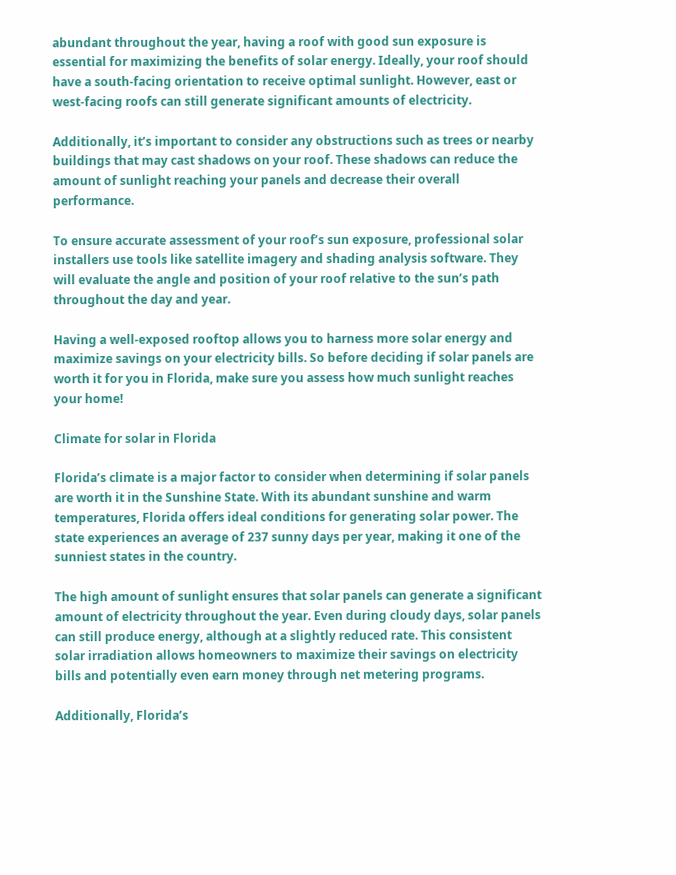abundant throughout the year, having a roof with good sun exposure is essential for maximizing the benefits of solar energy. Ideally, your roof should have a south-facing orientation to receive optimal sunlight. However, east or west-facing roofs can still generate significant amounts of electricity.

Additionally, it’s important to consider any obstructions such as trees or nearby buildings that may cast shadows on your roof. These shadows can reduce the amount of sunlight reaching your panels and decrease their overall performance.

To ensure accurate assessment of your roof’s sun exposure, professional solar installers use tools like satellite imagery and shading analysis software. They will evaluate the angle and position of your roof relative to the sun’s path throughout the day and year.

Having a well-exposed rooftop allows you to harness more solar energy and maximize savings on your electricity bills. So before deciding if solar panels are worth it for you in Florida, make sure you assess how much sunlight reaches your home!

Climate for solar in Florida

Florida’s climate is a major factor to consider when determining if solar panels are worth it in the Sunshine State. With its abundant sunshine and warm temperatures, Florida offers ideal conditions for generating solar power. The state experiences an average of 237 sunny days per year, making it one of the sunniest states in the country.

The high amount of sunlight ensures that solar panels can generate a significant amount of electricity throughout the year. Even during cloudy days, solar panels can still produce energy, although at a slightly reduced rate. This consistent solar irradiation allows homeowners to maximize their savings on electricity bills and potentially even earn money through net metering programs.

Additionally, Florida’s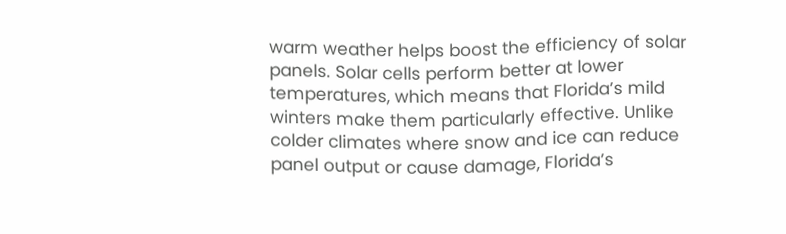warm weather helps boost the efficiency of solar panels. Solar cells perform better at lower temperatures, which means that Florida’s mild winters make them particularly effective. Unlike colder climates where snow and ice can reduce panel output or cause damage, Florida’s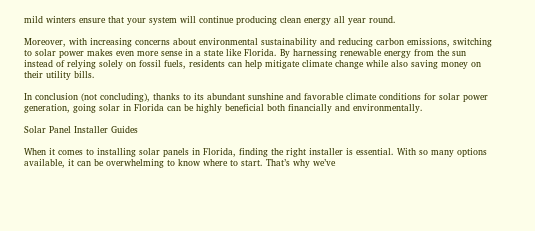mild winters ensure that your system will continue producing clean energy all year round.

Moreover, with increasing concerns about environmental sustainability and reducing carbon emissions, switching to solar power makes even more sense in a state like Florida. By harnessing renewable energy from the sun instead of relying solely on fossil fuels, residents can help mitigate climate change while also saving money on their utility bills.

In conclusion (not concluding), thanks to its abundant sunshine and favorable climate conditions for solar power generation, going solar in Florida can be highly beneficial both financially and environmentally.

Solar Panel Installer Guides

When it comes to installing solar panels in Florida, finding the right installer is essential. With so many options available, it can be overwhelming to know where to start. That’s why we’ve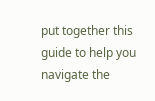put together this guide to help you navigate the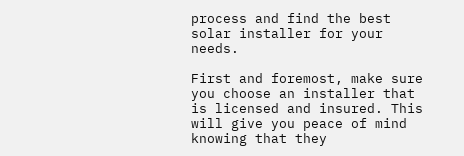process and find the best solar installer for your needs.

First and foremost, make sure you choose an installer that is licensed and insured. This will give you peace of mind knowing that they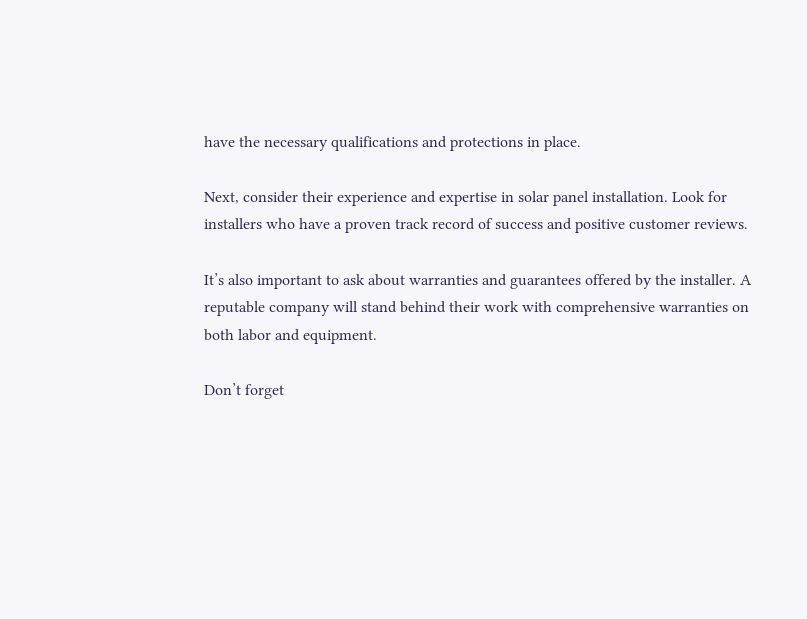have the necessary qualifications and protections in place.

Next, consider their experience and expertise in solar panel installation. Look for installers who have a proven track record of success and positive customer reviews.

It’s also important to ask about warranties and guarantees offered by the installer. A reputable company will stand behind their work with comprehensive warranties on both labor and equipment.

Don’t forget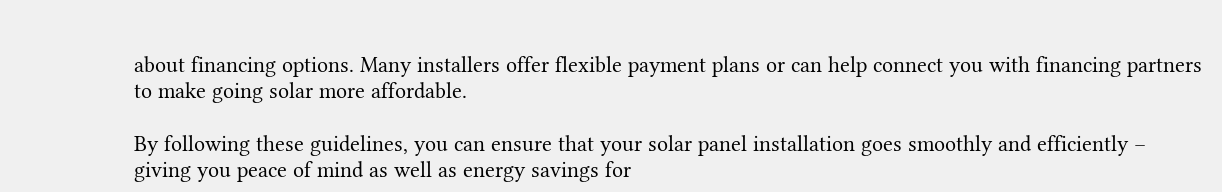about financing options. Many installers offer flexible payment plans or can help connect you with financing partners to make going solar more affordable.

By following these guidelines, you can ensure that your solar panel installation goes smoothly and efficiently – giving you peace of mind as well as energy savings for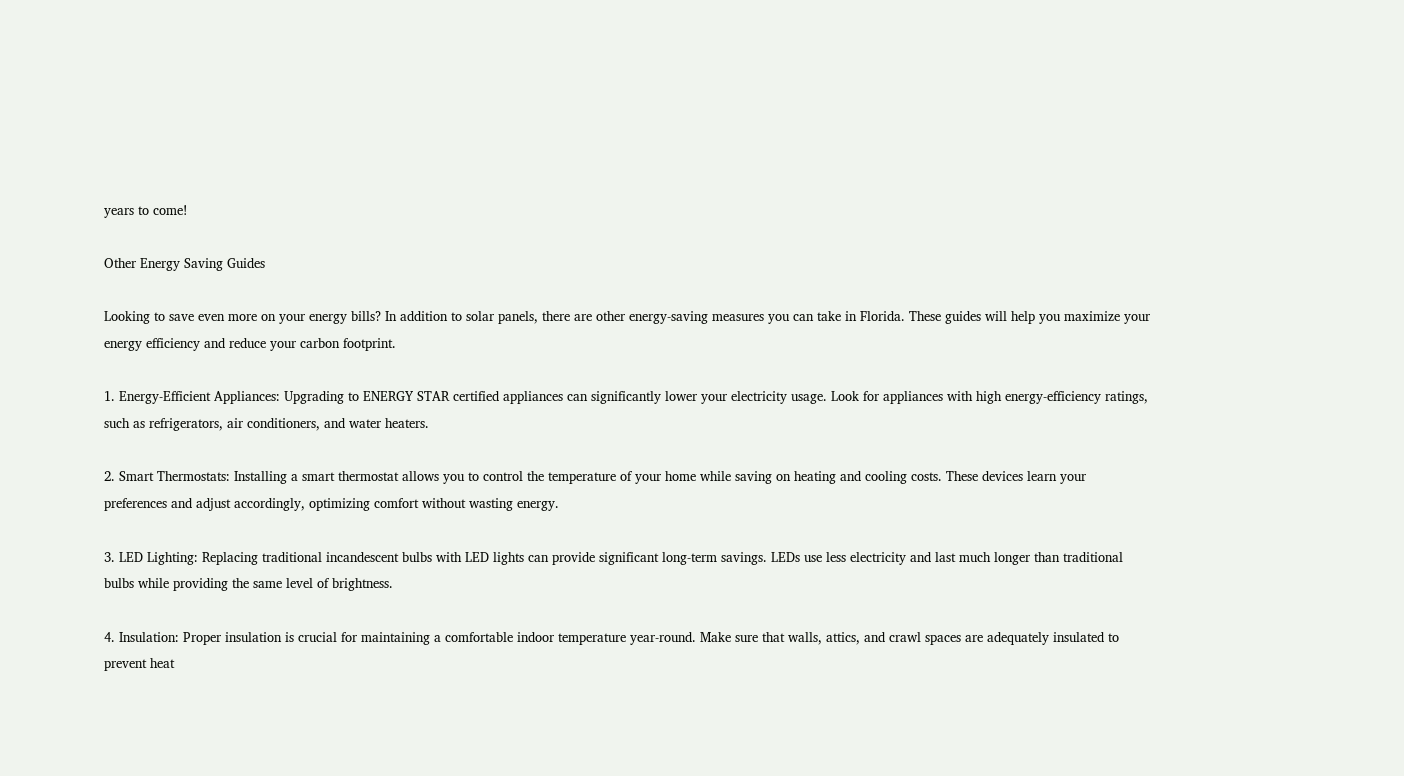years to come!

Other Energy Saving Guides

Looking to save even more on your energy bills? In addition to solar panels, there are other energy-saving measures you can take in Florida. These guides will help you maximize your energy efficiency and reduce your carbon footprint.

1. Energy-Efficient Appliances: Upgrading to ENERGY STAR certified appliances can significantly lower your electricity usage. Look for appliances with high energy-efficiency ratings, such as refrigerators, air conditioners, and water heaters.

2. Smart Thermostats: Installing a smart thermostat allows you to control the temperature of your home while saving on heating and cooling costs. These devices learn your preferences and adjust accordingly, optimizing comfort without wasting energy.

3. LED Lighting: Replacing traditional incandescent bulbs with LED lights can provide significant long-term savings. LEDs use less electricity and last much longer than traditional bulbs while providing the same level of brightness.

4. Insulation: Proper insulation is crucial for maintaining a comfortable indoor temperature year-round. Make sure that walls, attics, and crawl spaces are adequately insulated to prevent heat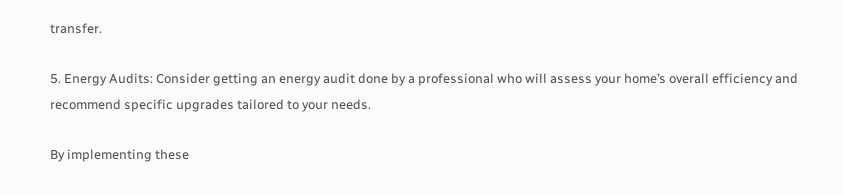transfer.

5. Energy Audits: Consider getting an energy audit done by a professional who will assess your home’s overall efficiency and recommend specific upgrades tailored to your needs.

By implementing these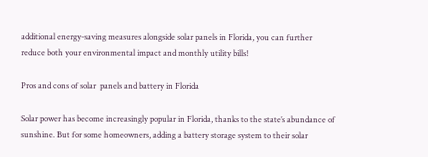additional energy-saving measures alongside solar panels in Florida, you can further reduce both your environmental impact and monthly utility bills!

Pros and cons of solar  panels and battery in Florida

Solar power has become increasingly popular in Florida, thanks to the state’s abundance of sunshine. But for some homeowners, adding a battery storage system to their solar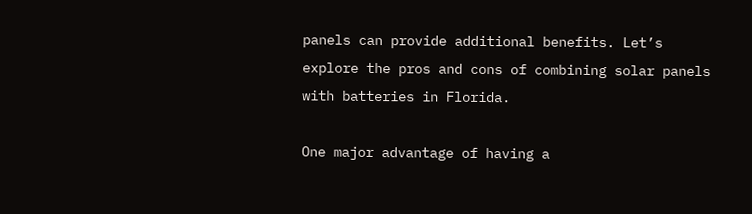panels can provide additional benefits. Let’s explore the pros and cons of combining solar panels with batteries in Florida.

One major advantage of having a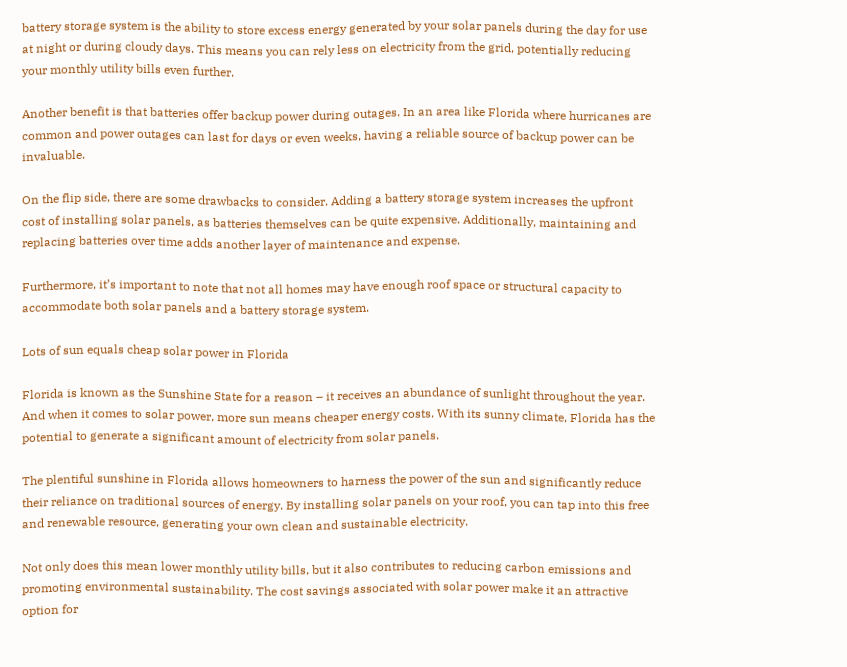battery storage system is the ability to store excess energy generated by your solar panels during the day for use at night or during cloudy days. This means you can rely less on electricity from the grid, potentially reducing your monthly utility bills even further.

Another benefit is that batteries offer backup power during outages. In an area like Florida where hurricanes are common and power outages can last for days or even weeks, having a reliable source of backup power can be invaluable.

On the flip side, there are some drawbacks to consider. Adding a battery storage system increases the upfront cost of installing solar panels, as batteries themselves can be quite expensive. Additionally, maintaining and replacing batteries over time adds another layer of maintenance and expense.

Furthermore, it’s important to note that not all homes may have enough roof space or structural capacity to accommodate both solar panels and a battery storage system.

Lots of sun equals cheap solar power in Florida

Florida is known as the Sunshine State for a reason – it receives an abundance of sunlight throughout the year. And when it comes to solar power, more sun means cheaper energy costs. With its sunny climate, Florida has the potential to generate a significant amount of electricity from solar panels.

The plentiful sunshine in Florida allows homeowners to harness the power of the sun and significantly reduce their reliance on traditional sources of energy. By installing solar panels on your roof, you can tap into this free and renewable resource, generating your own clean and sustainable electricity.

Not only does this mean lower monthly utility bills, but it also contributes to reducing carbon emissions and promoting environmental sustainability. The cost savings associated with solar power make it an attractive option for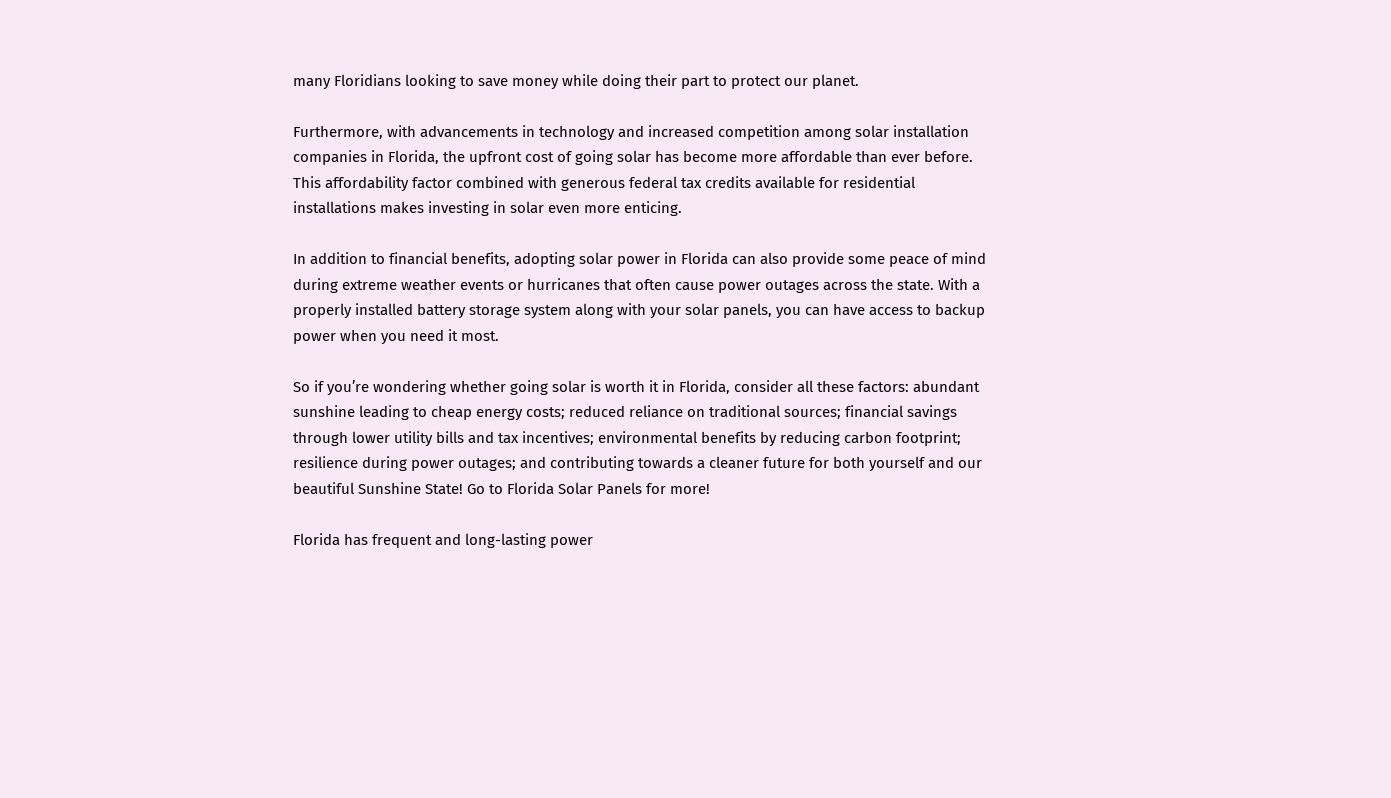many Floridians looking to save money while doing their part to protect our planet.

Furthermore, with advancements in technology and increased competition among solar installation companies in Florida, the upfront cost of going solar has become more affordable than ever before. This affordability factor combined with generous federal tax credits available for residential installations makes investing in solar even more enticing.

In addition to financial benefits, adopting solar power in Florida can also provide some peace of mind during extreme weather events or hurricanes that often cause power outages across the state. With a properly installed battery storage system along with your solar panels, you can have access to backup power when you need it most.

So if you’re wondering whether going solar is worth it in Florida, consider all these factors: abundant sunshine leading to cheap energy costs; reduced reliance on traditional sources; financial savings through lower utility bills and tax incentives; environmental benefits by reducing carbon footprint; resilience during power outages; and contributing towards a cleaner future for both yourself and our beautiful Sunshine State! Go to Florida Solar Panels for more!

Florida has frequent and long-lasting power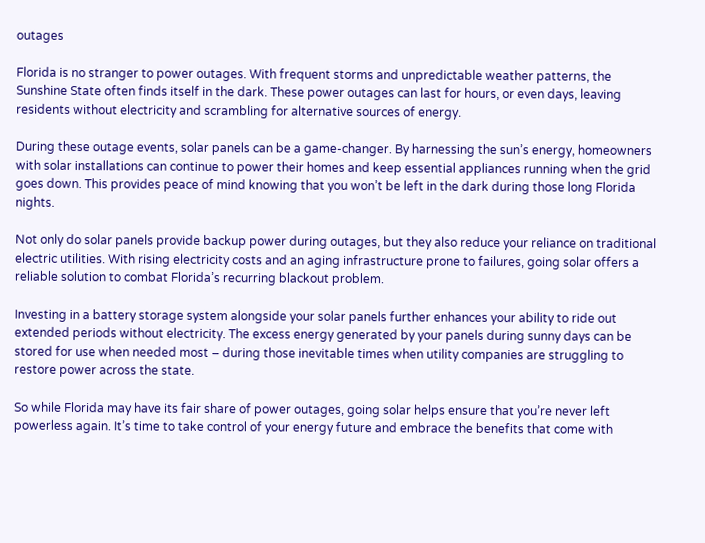outages

Florida is no stranger to power outages. With frequent storms and unpredictable weather patterns, the Sunshine State often finds itself in the dark. These power outages can last for hours, or even days, leaving residents without electricity and scrambling for alternative sources of energy.

During these outage events, solar panels can be a game-changer. By harnessing the sun’s energy, homeowners with solar installations can continue to power their homes and keep essential appliances running when the grid goes down. This provides peace of mind knowing that you won’t be left in the dark during those long Florida nights.

Not only do solar panels provide backup power during outages, but they also reduce your reliance on traditional electric utilities. With rising electricity costs and an aging infrastructure prone to failures, going solar offers a reliable solution to combat Florida’s recurring blackout problem.

Investing in a battery storage system alongside your solar panels further enhances your ability to ride out extended periods without electricity. The excess energy generated by your panels during sunny days can be stored for use when needed most – during those inevitable times when utility companies are struggling to restore power across the state.

So while Florida may have its fair share of power outages, going solar helps ensure that you’re never left powerless again. It’s time to take control of your energy future and embrace the benefits that come with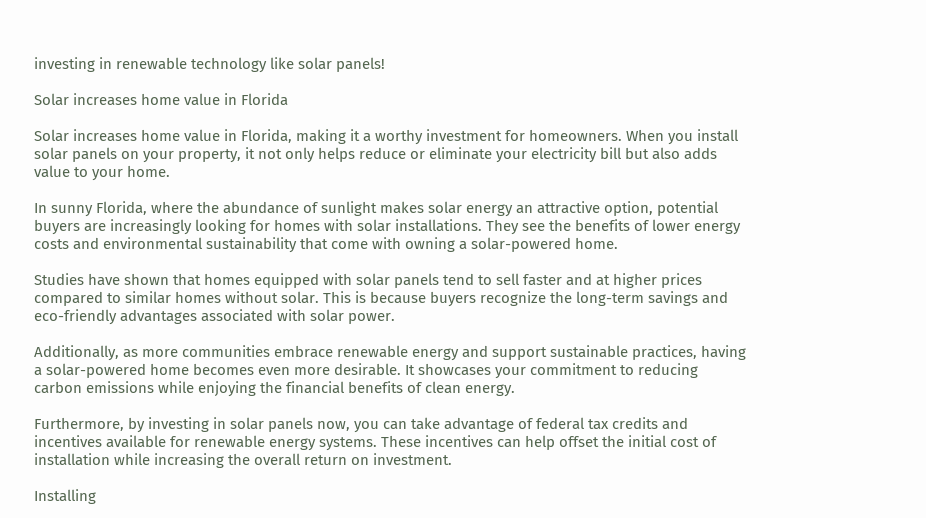investing in renewable technology like solar panels!

Solar increases home value in Florida

Solar increases home value in Florida, making it a worthy investment for homeowners. When you install solar panels on your property, it not only helps reduce or eliminate your electricity bill but also adds value to your home.

In sunny Florida, where the abundance of sunlight makes solar energy an attractive option, potential buyers are increasingly looking for homes with solar installations. They see the benefits of lower energy costs and environmental sustainability that come with owning a solar-powered home.

Studies have shown that homes equipped with solar panels tend to sell faster and at higher prices compared to similar homes without solar. This is because buyers recognize the long-term savings and eco-friendly advantages associated with solar power.

Additionally, as more communities embrace renewable energy and support sustainable practices, having a solar-powered home becomes even more desirable. It showcases your commitment to reducing carbon emissions while enjoying the financial benefits of clean energy.

Furthermore, by investing in solar panels now, you can take advantage of federal tax credits and incentives available for renewable energy systems. These incentives can help offset the initial cost of installation while increasing the overall return on investment.

Installing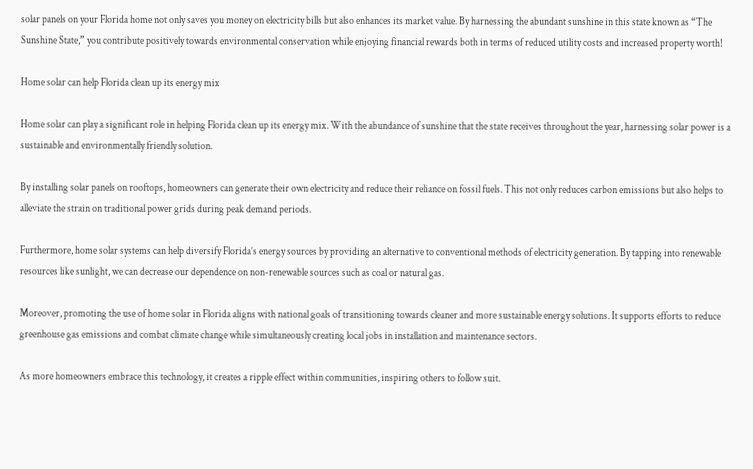solar panels on your Florida home not only saves you money on electricity bills but also enhances its market value. By harnessing the abundant sunshine in this state known as “The Sunshine State,” you contribute positively towards environmental conservation while enjoying financial rewards both in terms of reduced utility costs and increased property worth!

Home solar can help Florida clean up its energy mix

Home solar can play a significant role in helping Florida clean up its energy mix. With the abundance of sunshine that the state receives throughout the year, harnessing solar power is a sustainable and environmentally friendly solution.

By installing solar panels on rooftops, homeowners can generate their own electricity and reduce their reliance on fossil fuels. This not only reduces carbon emissions but also helps to alleviate the strain on traditional power grids during peak demand periods.

Furthermore, home solar systems can help diversify Florida’s energy sources by providing an alternative to conventional methods of electricity generation. By tapping into renewable resources like sunlight, we can decrease our dependence on non-renewable sources such as coal or natural gas.

Moreover, promoting the use of home solar in Florida aligns with national goals of transitioning towards cleaner and more sustainable energy solutions. It supports efforts to reduce greenhouse gas emissions and combat climate change while simultaneously creating local jobs in installation and maintenance sectors.

As more homeowners embrace this technology, it creates a ripple effect within communities, inspiring others to follow suit.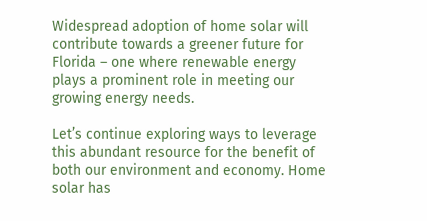Widespread adoption of home solar will contribute towards a greener future for Florida – one where renewable energy plays a prominent role in meeting our growing energy needs.

Let’s continue exploring ways to leverage this abundant resource for the benefit of both our environment and economy. Home solar has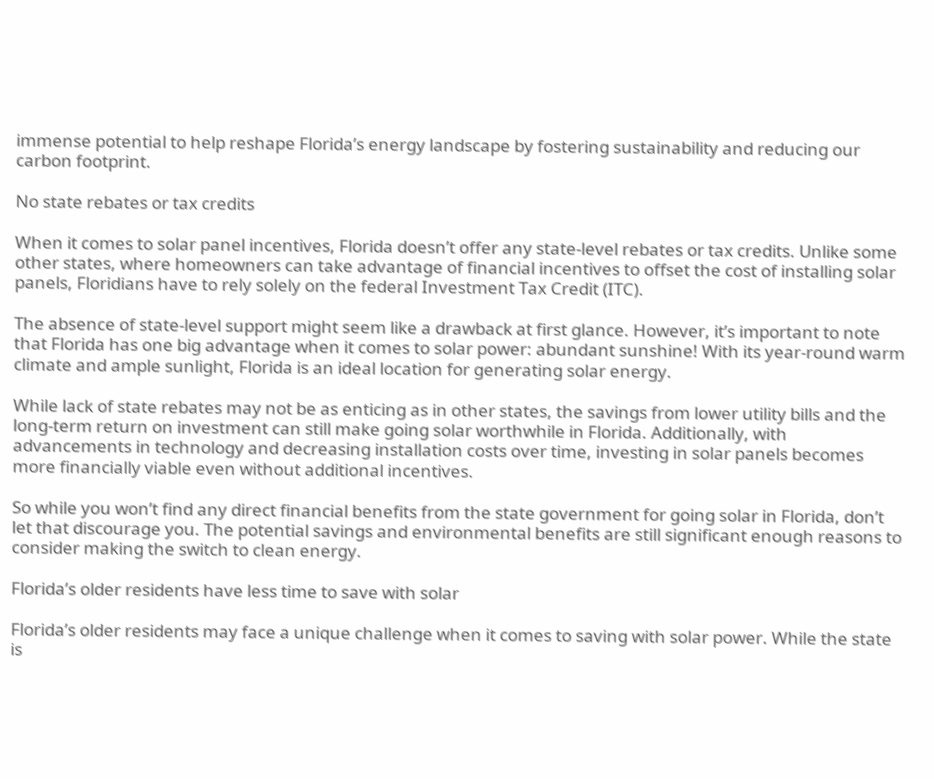immense potential to help reshape Florida’s energy landscape by fostering sustainability and reducing our carbon footprint.

No state rebates or tax credits

When it comes to solar panel incentives, Florida doesn’t offer any state-level rebates or tax credits. Unlike some other states, where homeowners can take advantage of financial incentives to offset the cost of installing solar panels, Floridians have to rely solely on the federal Investment Tax Credit (ITC).

The absence of state-level support might seem like a drawback at first glance. However, it’s important to note that Florida has one big advantage when it comes to solar power: abundant sunshine! With its year-round warm climate and ample sunlight, Florida is an ideal location for generating solar energy.

While lack of state rebates may not be as enticing as in other states, the savings from lower utility bills and the long-term return on investment can still make going solar worthwhile in Florida. Additionally, with advancements in technology and decreasing installation costs over time, investing in solar panels becomes more financially viable even without additional incentives.

So while you won’t find any direct financial benefits from the state government for going solar in Florida, don’t let that discourage you. The potential savings and environmental benefits are still significant enough reasons to consider making the switch to clean energy.

Florida’s older residents have less time to save with solar

Florida’s older residents may face a unique challenge when it comes to saving with solar power. While the state is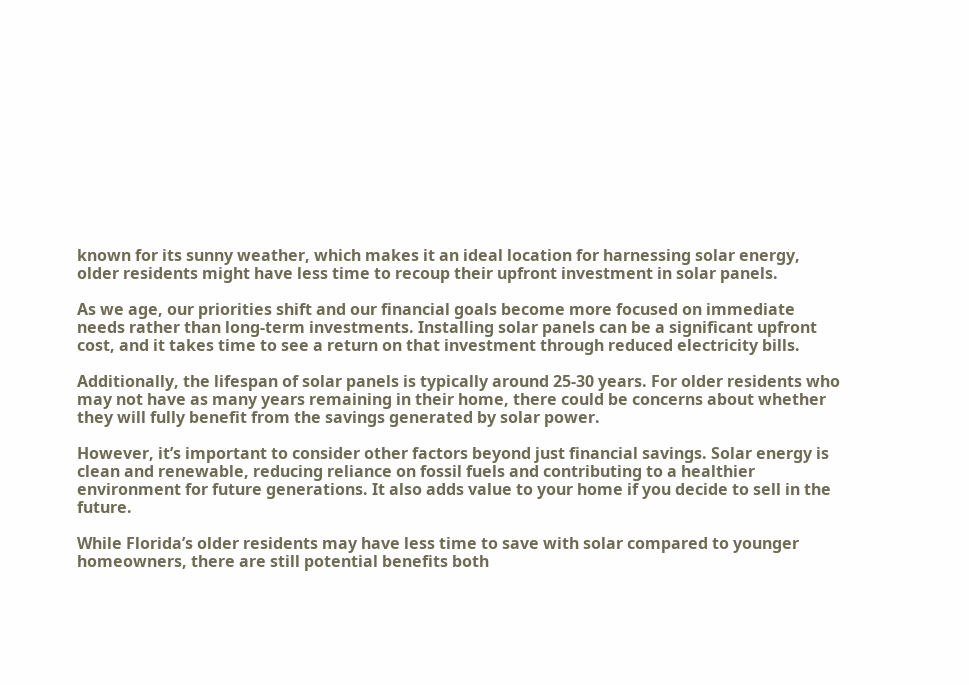known for its sunny weather, which makes it an ideal location for harnessing solar energy, older residents might have less time to recoup their upfront investment in solar panels.

As we age, our priorities shift and our financial goals become more focused on immediate needs rather than long-term investments. Installing solar panels can be a significant upfront cost, and it takes time to see a return on that investment through reduced electricity bills.

Additionally, the lifespan of solar panels is typically around 25-30 years. For older residents who may not have as many years remaining in their home, there could be concerns about whether they will fully benefit from the savings generated by solar power.

However, it’s important to consider other factors beyond just financial savings. Solar energy is clean and renewable, reducing reliance on fossil fuels and contributing to a healthier environment for future generations. It also adds value to your home if you decide to sell in the future.

While Florida’s older residents may have less time to save with solar compared to younger homeowners, there are still potential benefits both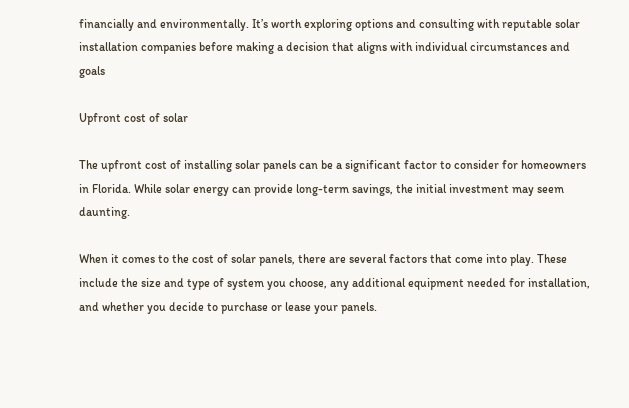financially and environmentally. It’s worth exploring options and consulting with reputable solar installation companies before making a decision that aligns with individual circumstances and goals

Upfront cost of solar

The upfront cost of installing solar panels can be a significant factor to consider for homeowners in Florida. While solar energy can provide long-term savings, the initial investment may seem daunting.

When it comes to the cost of solar panels, there are several factors that come into play. These include the size and type of system you choose, any additional equipment needed for installation, and whether you decide to purchase or lease your panels.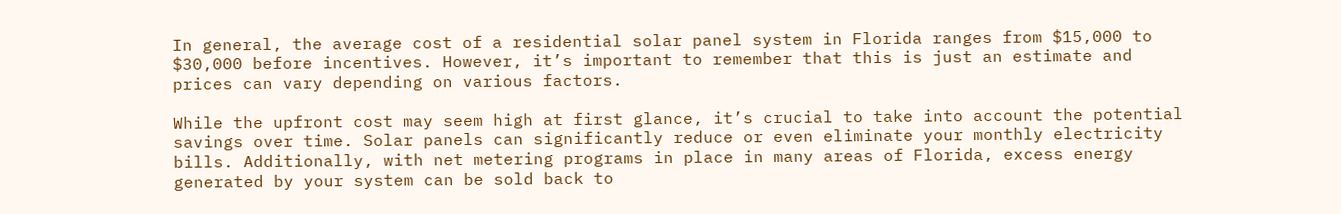In general, the average cost of a residential solar panel system in Florida ranges from $15,000 to $30,000 before incentives. However, it’s important to remember that this is just an estimate and prices can vary depending on various factors.

While the upfront cost may seem high at first glance, it’s crucial to take into account the potential savings over time. Solar panels can significantly reduce or even eliminate your monthly electricity bills. Additionally, with net metering programs in place in many areas of Florida, excess energy generated by your system can be sold back to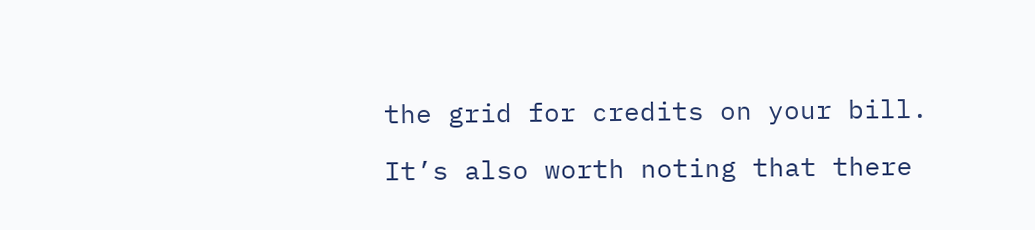the grid for credits on your bill.

It’s also worth noting that there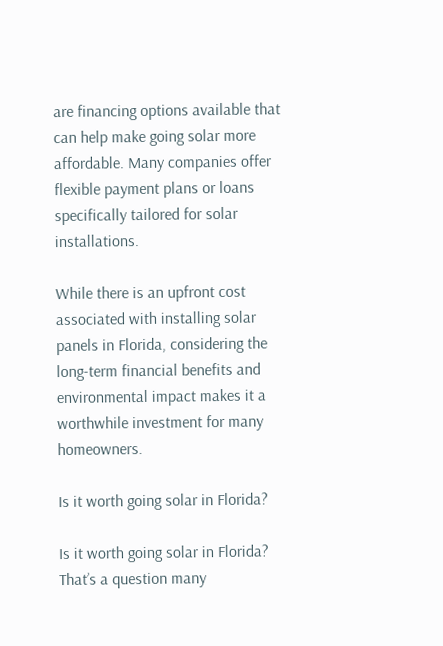are financing options available that can help make going solar more affordable. Many companies offer flexible payment plans or loans specifically tailored for solar installations.

While there is an upfront cost associated with installing solar panels in Florida, considering the long-term financial benefits and environmental impact makes it a worthwhile investment for many homeowners.

Is it worth going solar in Florida?

Is it worth going solar in Florida? That’s a question many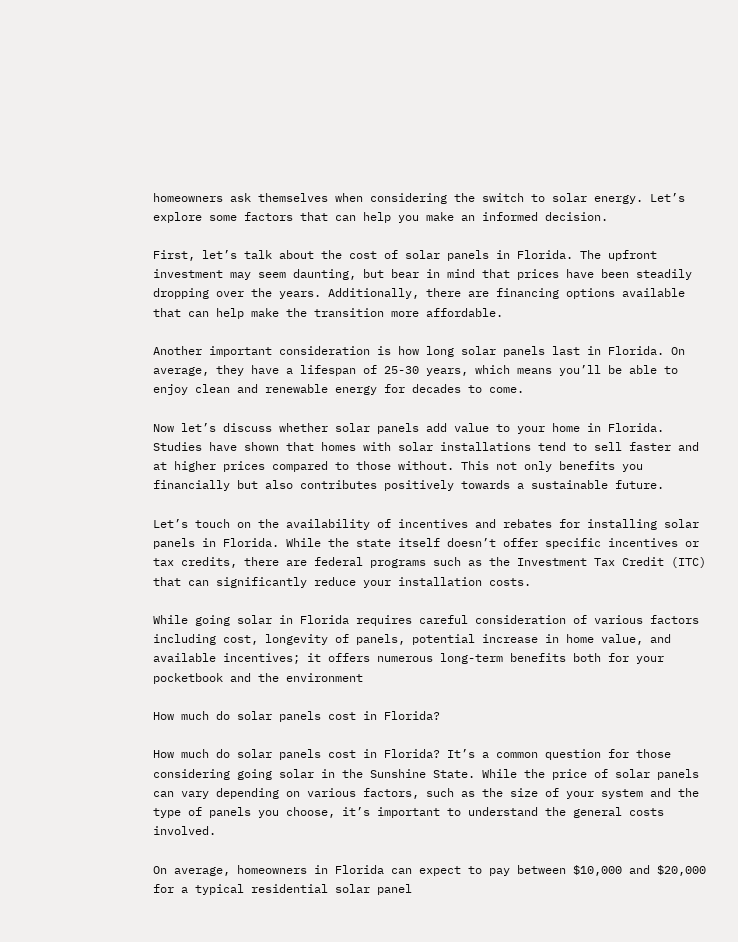homeowners ask themselves when considering the switch to solar energy. Let’s explore some factors that can help you make an informed decision.

First, let’s talk about the cost of solar panels in Florida. The upfront investment may seem daunting, but bear in mind that prices have been steadily dropping over the years. Additionally, there are financing options available that can help make the transition more affordable.

Another important consideration is how long solar panels last in Florida. On average, they have a lifespan of 25-30 years, which means you’ll be able to enjoy clean and renewable energy for decades to come.

Now let’s discuss whether solar panels add value to your home in Florida. Studies have shown that homes with solar installations tend to sell faster and at higher prices compared to those without. This not only benefits you financially but also contributes positively towards a sustainable future.

Let’s touch on the availability of incentives and rebates for installing solar panels in Florida. While the state itself doesn’t offer specific incentives or tax credits, there are federal programs such as the Investment Tax Credit (ITC) that can significantly reduce your installation costs.

While going solar in Florida requires careful consideration of various factors including cost, longevity of panels, potential increase in home value, and available incentives; it offers numerous long-term benefits both for your pocketbook and the environment

How much do solar panels cost in Florida?

How much do solar panels cost in Florida? It’s a common question for those considering going solar in the Sunshine State. While the price of solar panels can vary depending on various factors, such as the size of your system and the type of panels you choose, it’s important to understand the general costs involved.

On average, homeowners in Florida can expect to pay between $10,000 and $20,000 for a typical residential solar panel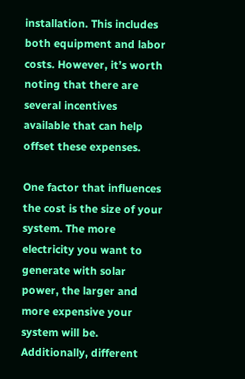installation. This includes both equipment and labor costs. However, it’s worth noting that there are several incentives available that can help offset these expenses.

One factor that influences the cost is the size of your system. The more electricity you want to generate with solar power, the larger and more expensive your system will be. Additionally, different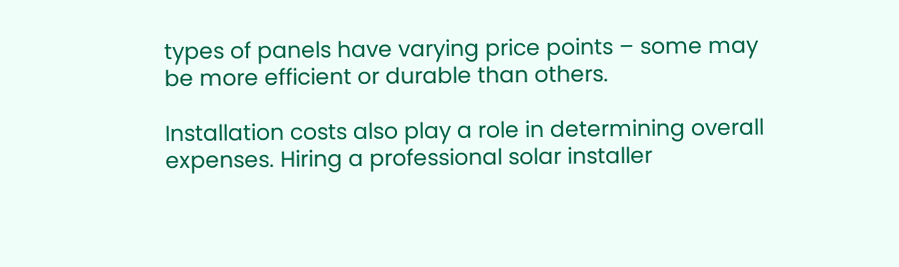types of panels have varying price points – some may be more efficient or durable than others.

Installation costs also play a role in determining overall expenses. Hiring a professional solar installer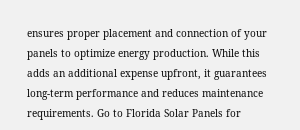ensures proper placement and connection of your panels to optimize energy production. While this adds an additional expense upfront, it guarantees long-term performance and reduces maintenance requirements. Go to Florida Solar Panels for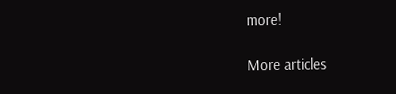more!

More articles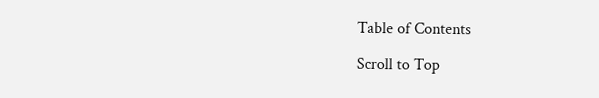Table of Contents

Scroll to Top